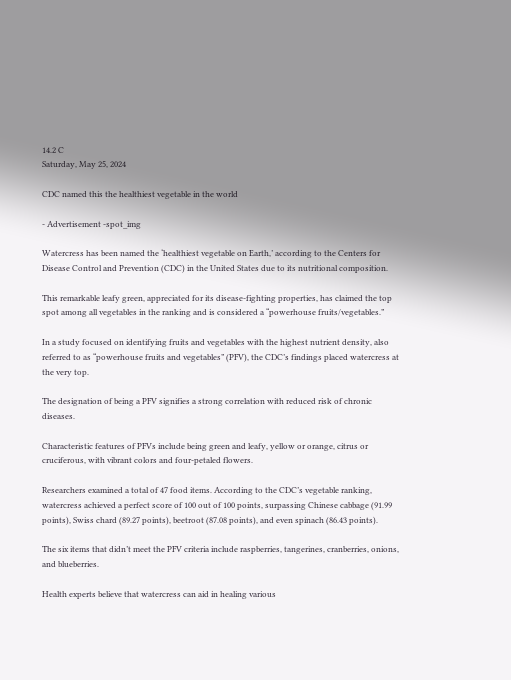14.2 C
Saturday, May 25, 2024

CDC named this the healthiest vegetable in the world

- Advertisement -spot_img

Watercress has been named the ‘healthiest vegetable on Earth,’ according to the Centers for Disease Control and Prevention (CDC) in the United States due to its nutritional composition.

This remarkable leafy green, appreciated for its disease-fighting properties, has claimed the top spot among all vegetables in the ranking and is considered a “powerhouse fruits/vegetables.”

In a study focused on identifying fruits and vegetables with the highest nutrient density, also referred to as “powerhouse fruits and vegetables” (PFV), the CDC’s findings placed watercress at the very top.

The designation of being a PFV signifies a strong correlation with reduced risk of chronic diseases.

Characteristic features of PFVs include being green and leafy, yellow or orange, citrus or cruciferous, with vibrant colors and four-petaled flowers.

Researchers examined a total of 47 food items. According to the CDC’s vegetable ranking, watercress achieved a perfect score of 100 out of 100 points, surpassing Chinese cabbage (91.99 points), Swiss chard (89.27 points), beetroot (87.08 points), and even spinach (86.43 points).

The six items that didn’t meet the PFV criteria include raspberries, tangerines, cranberries, onions, and blueberries.

Health experts believe that watercress can aid in healing various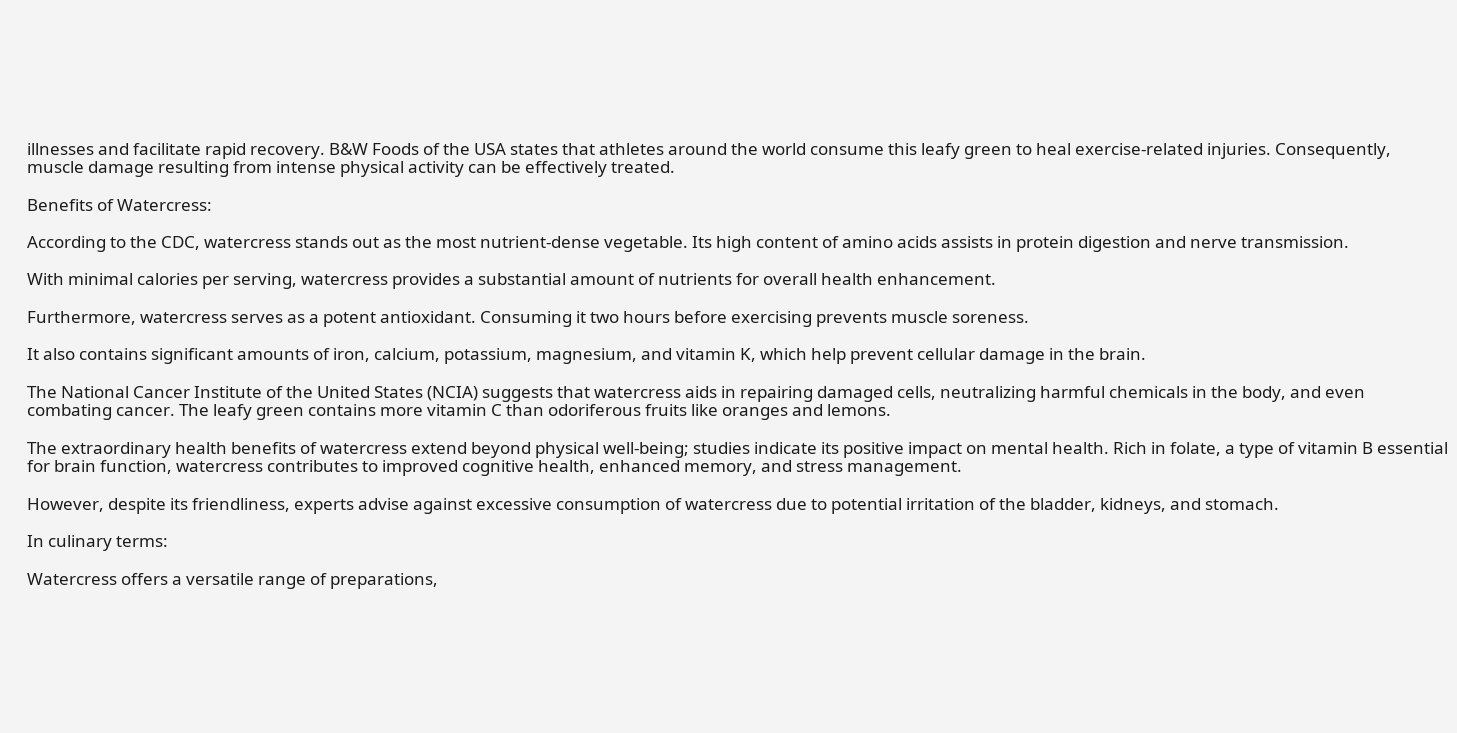illnesses and facilitate rapid recovery. B&W Foods of the USA states that athletes around the world consume this leafy green to heal exercise-related injuries. Consequently, muscle damage resulting from intense physical activity can be effectively treated.

Benefits of Watercress:

According to the CDC, watercress stands out as the most nutrient-dense vegetable. Its high content of amino acids assists in protein digestion and nerve transmission.

With minimal calories per serving, watercress provides a substantial amount of nutrients for overall health enhancement.

Furthermore, watercress serves as a potent antioxidant. Consuming it two hours before exercising prevents muscle soreness.

It also contains significant amounts of iron, calcium, potassium, magnesium, and vitamin K, which help prevent cellular damage in the brain.

The National Cancer Institute of the United States (NCIA) suggests that watercress aids in repairing damaged cells, neutralizing harmful chemicals in the body, and even combating cancer. The leafy green contains more vitamin C than odoriferous fruits like oranges and lemons.

The extraordinary health benefits of watercress extend beyond physical well-being; studies indicate its positive impact on mental health. Rich in folate, a type of vitamin B essential for brain function, watercress contributes to improved cognitive health, enhanced memory, and stress management.

However, despite its friendliness, experts advise against excessive consumption of watercress due to potential irritation of the bladder, kidneys, and stomach.

In culinary terms:

Watercress offers a versatile range of preparations,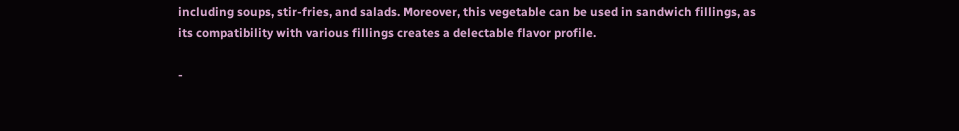including soups, stir-fries, and salads. Moreover, this vegetable can be used in sandwich fillings, as its compatibility with various fillings creates a delectable flavor profile.

-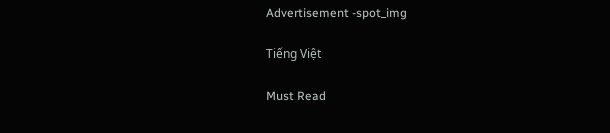Advertisement -spot_img

Tiếng Việt

Must Read